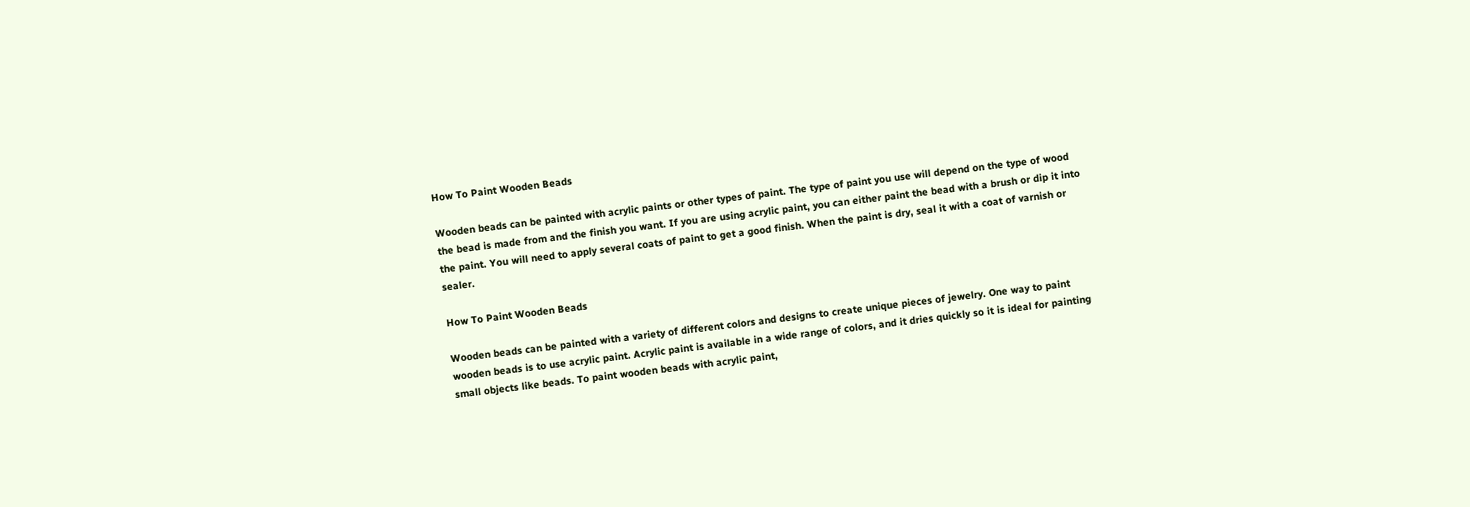How To Paint Wooden Beads

Wooden beads can be painted with acrylic paints or other types of paint. The type of paint you use will depend on the type of wood the bead is made from and the finish you want. If you are using acrylic paint, you can either paint the bead with a brush or dip it into the paint. You will need to apply several coats of paint to get a good finish. When the paint is dry, seal it with a coat of varnish or sealer.

How To Paint Wooden Beads

Wooden beads can be painted with a variety of different colors and designs to create unique pieces of jewelry. One way to paint wooden beads is to use acrylic paint. Acrylic paint is available in a wide range of colors, and it dries quickly so it is ideal for painting small objects like beads. To paint wooden beads with acrylic paint,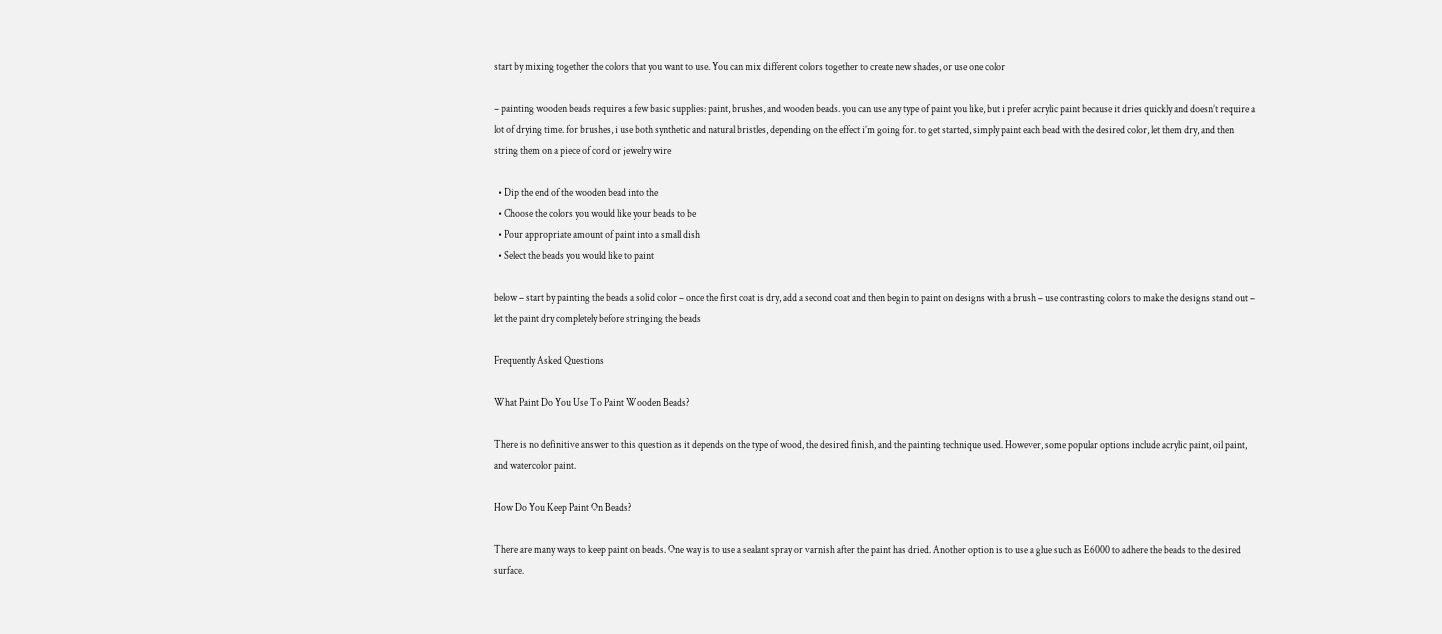start by mixing together the colors that you want to use. You can mix different colors together to create new shades, or use one color

– painting wooden beads requires a few basic supplies: paint, brushes, and wooden beads. you can use any type of paint you like, but i prefer acrylic paint because it dries quickly and doesn’t require a lot of drying time. for brushes, i use both synthetic and natural bristles, depending on the effect i’m going for. to get started, simply paint each bead with the desired color, let them dry, and then string them on a piece of cord or jewelry wire

  • Dip the end of the wooden bead into the
  • Choose the colors you would like your beads to be
  • Pour appropriate amount of paint into a small dish
  • Select the beads you would like to paint

below – start by painting the beads a solid color – once the first coat is dry, add a second coat and then begin to paint on designs with a brush – use contrasting colors to make the designs stand out – let the paint dry completely before stringing the beads

Frequently Asked Questions

What Paint Do You Use To Paint Wooden Beads?

There is no definitive answer to this question as it depends on the type of wood, the desired finish, and the painting technique used. However, some popular options include acrylic paint, oil paint, and watercolor paint.

How Do You Keep Paint On Beads?

There are many ways to keep paint on beads. One way is to use a sealant spray or varnish after the paint has dried. Another option is to use a glue such as E6000 to adhere the beads to the desired surface.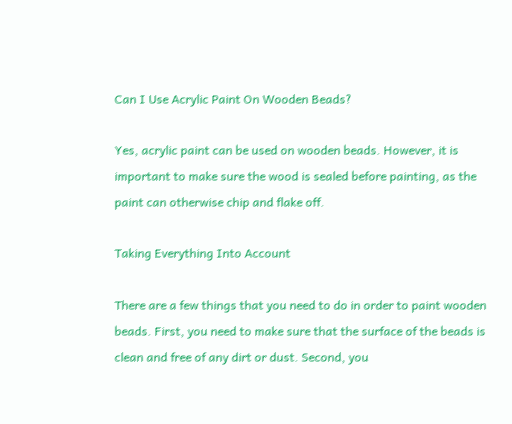Can I Use Acrylic Paint On Wooden Beads?

Yes, acrylic paint can be used on wooden beads. However, it is important to make sure the wood is sealed before painting, as the paint can otherwise chip and flake off.

Taking Everything Into Account

There are a few things that you need to do in order to paint wooden beads. First, you need to make sure that the surface of the beads is clean and free of any dirt or dust. Second, you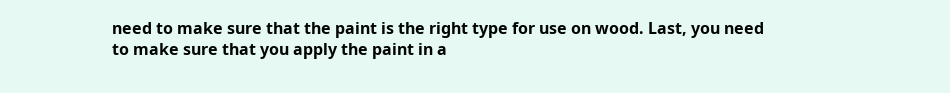need to make sure that the paint is the right type for use on wood. Last, you need to make sure that you apply the paint in a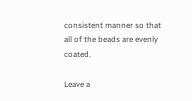consistent manner so that all of the beads are evenly coated.

Leave a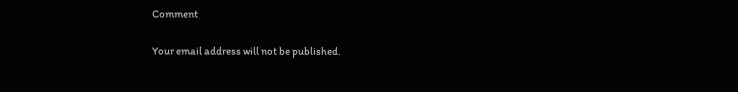Comment

Your email address will not be published.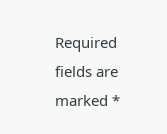Required fields are marked *